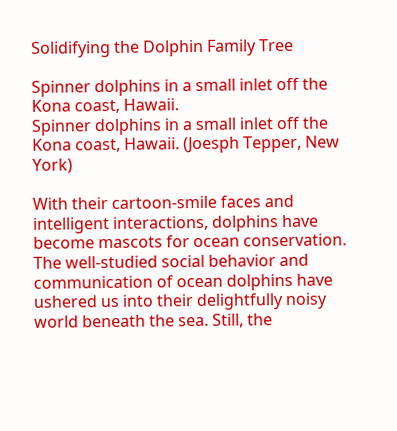Solidifying the Dolphin Family Tree

Spinner dolphins in a small inlet off the Kona coast, Hawaii.
Spinner dolphins in a small inlet off the Kona coast, Hawaii. (Joesph Tepper, New York)

With their cartoon-smile faces and intelligent interactions, dolphins have become mascots for ocean conservation. The well-studied social behavior and communication of ocean dolphins have ushered us into their delightfully noisy world beneath the sea. Still, the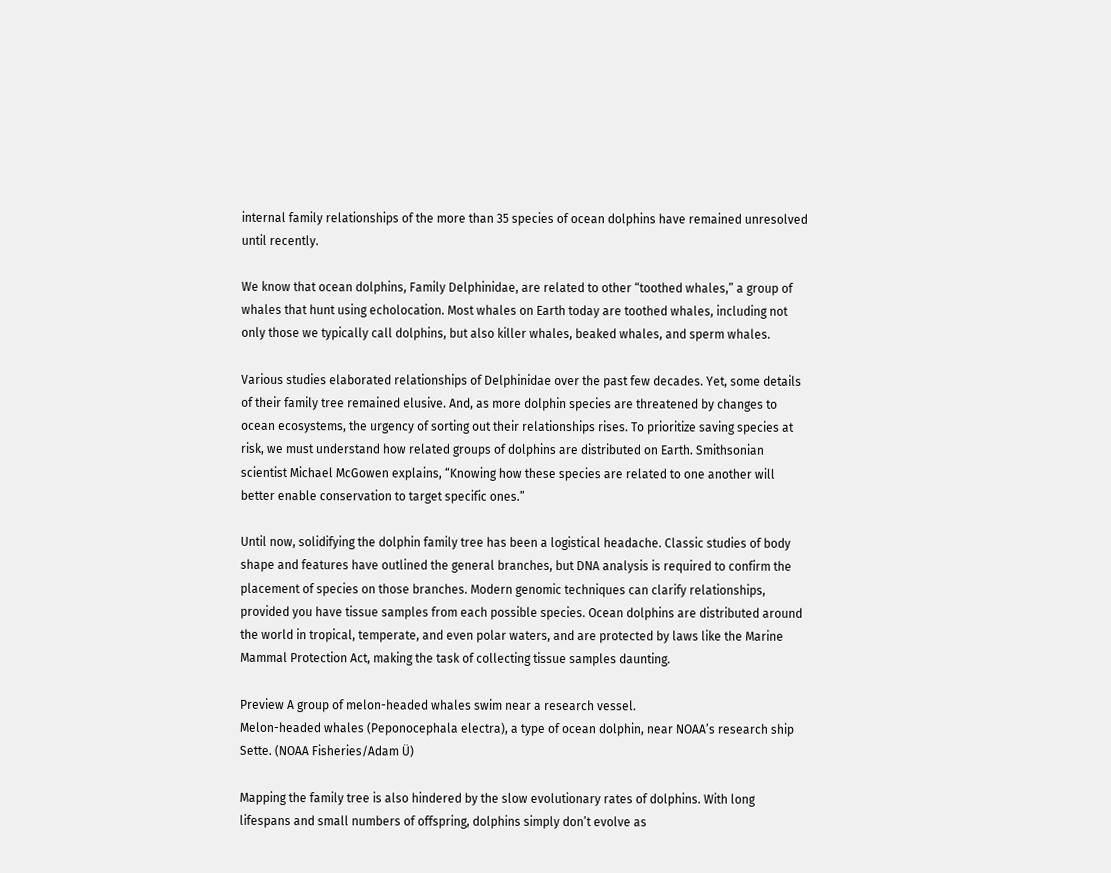internal family relationships of the more than 35 species of ocean dolphins have remained unresolved until recently.

We know that ocean dolphins, Family Delphinidae, are related to other “toothed whales,” a group of whales that hunt using echolocation. Most whales on Earth today are toothed whales, including not only those we typically call dolphins, but also killer whales, beaked whales, and sperm whales.

Various studies elaborated relationships of Delphinidae over the past few decades. Yet, some details of their family tree remained elusive. And, as more dolphin species are threatened by changes to ocean ecosystems, the urgency of sorting out their relationships rises. To prioritize saving species at risk, we must understand how related groups of dolphins are distributed on Earth. Smithsonian scientist Michael McGowen explains, “Knowing how these species are related to one another will better enable conservation to target specific ones.”

Until now, solidifying the dolphin family tree has been a logistical headache. Classic studies of body shape and features have outlined the general branches, but DNA analysis is required to confirm the placement of species on those branches. Modern genomic techniques can clarify relationships, provided you have tissue samples from each possible species. Ocean dolphins are distributed around the world in tropical, temperate, and even polar waters, and are protected by laws like the Marine Mammal Protection Act, making the task of collecting tissue samples daunting.

Preview A group of melon-headed whales swim near a research vessel.
Melon-headed whales (Peponocephala electra), a type of ocean dolphin, near NOAA’s research ship Sette. (NOAA Fisheries/Adam Ü)

Mapping the family tree is also hindered by the slow evolutionary rates of dolphins. With long lifespans and small numbers of offspring, dolphins simply don’t evolve as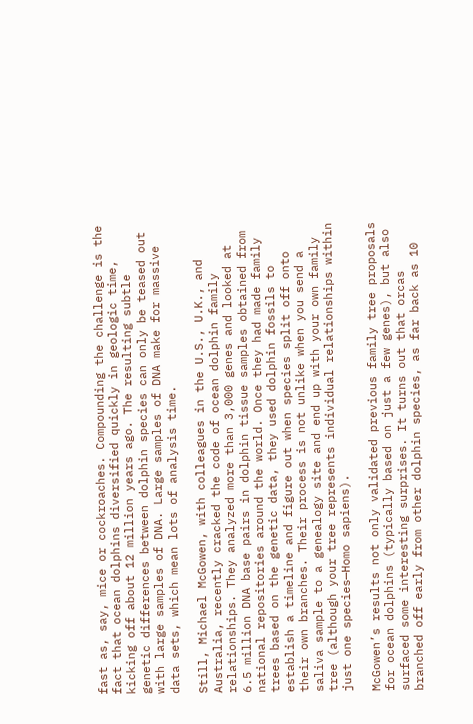fast as, say, mice or cockroaches. Compounding the challenge is the fact that ocean dolphins diversified quickly in geologic time, kicking off about 12 million years ago. The resulting subtle genetic differences between dolphin species can only be teased out with large samples of DNA. Large samples of DNA make for massive data sets, which mean lots of analysis time.

Still, Michael McGowen, with colleagues in the U.S., U.K., and Australia, recently cracked the code of ocean dolphin family relationships. They analyzed more than 3,000 genes and looked at 6.5 million DNA base pairs in dolphin tissue samples obtained from national repositories around the world. Once they had made family trees based on the genetic data, they used dolphin fossils to establish a timeline and figure out when species split off onto their own branches. Their process is not unlike when you send a saliva sample to a genealogy site and end up with your own family tree (although your tree represents individual relationships within just one species—Homo sapiens).

McGowen’s results not only validated previous family tree proposals for ocean dolphins (typically based on just a few genes), but also surfaced some interesting surprises. It turns out that orcas branched off early from other dolphin species, as far back as 10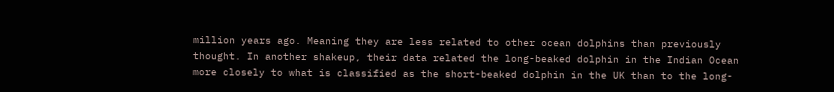million years ago. Meaning they are less related to other ocean dolphins than previously thought. In another shakeup, their data related the long-beaked dolphin in the Indian Ocean more closely to what is classified as the short-beaked dolphin in the UK than to the long-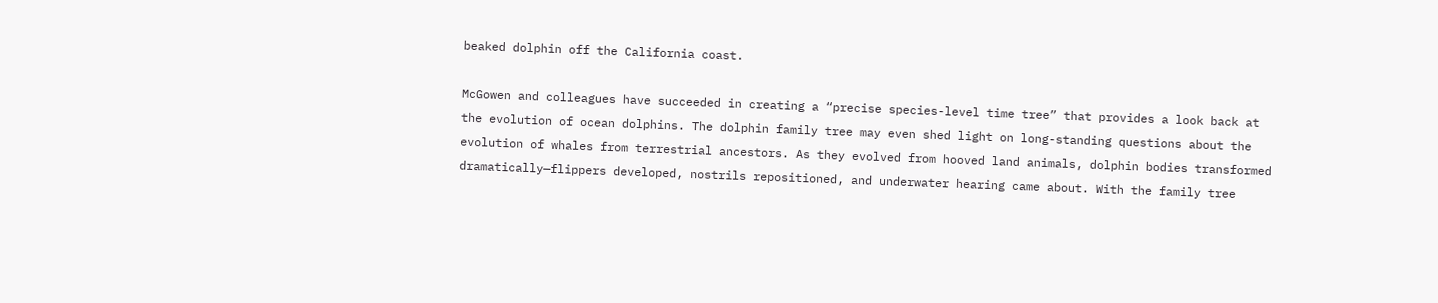beaked dolphin off the California coast.

McGowen and colleagues have succeeded in creating a “precise species-level time tree” that provides a look back at the evolution of ocean dolphins. The dolphin family tree may even shed light on long-standing questions about the evolution of whales from terrestrial ancestors. As they evolved from hooved land animals, dolphin bodies transformed dramatically—flippers developed, nostrils repositioned, and underwater hearing came about. With the family tree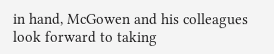in hand, McGowen and his colleagues look forward to taking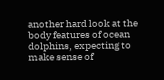another hard look at the body features of ocean dolphins, expecting to make sense of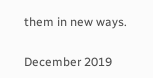them in new ways.

December 2019